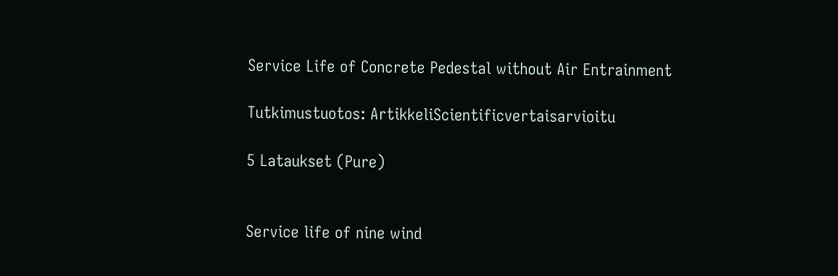Service Life of Concrete Pedestal without Air Entrainment

Tutkimustuotos: ArtikkeliScientificvertaisarvioitu

5 Lataukset (Pure)


Service life of nine wind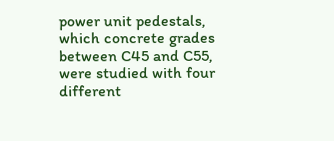power unit pedestals, which concrete grades between C45 and C55, were studied with four different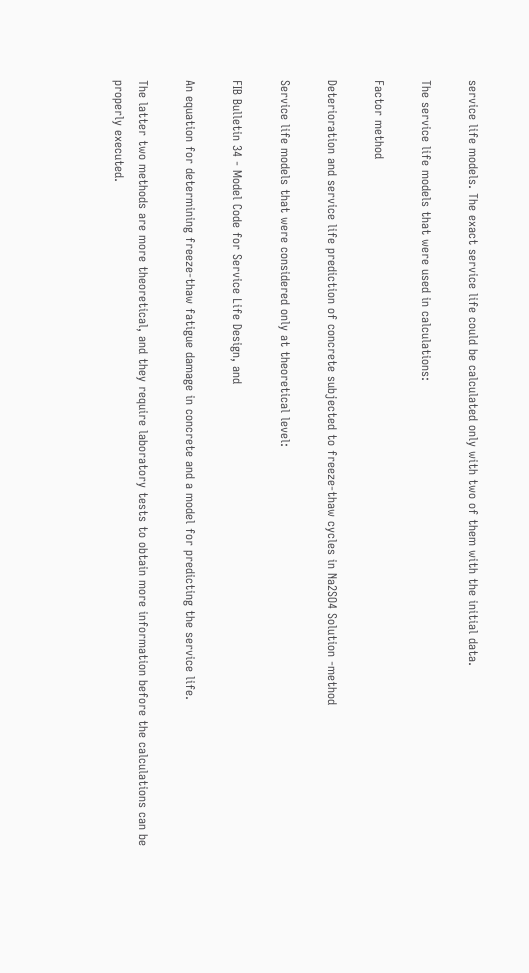service life models. The exact service life could be calculated only with two of them with the initial data.

The service life models that were used in calculations:

Factor method

Deterioration and service life prediction of concrete subjected to freeze-thaw cycles in Na2SO4 Solution -method

Service life models that were considered only at theoretical level:

FIB Bulletin 34 - Model Code for Service Life Design, and

An equation for determining freeze-thaw fatigue damage in concrete and a model for predicting the service life.

The latter two methods are more theoretical, and they require laboratory tests to obtain more information before the calculations can be properly executed.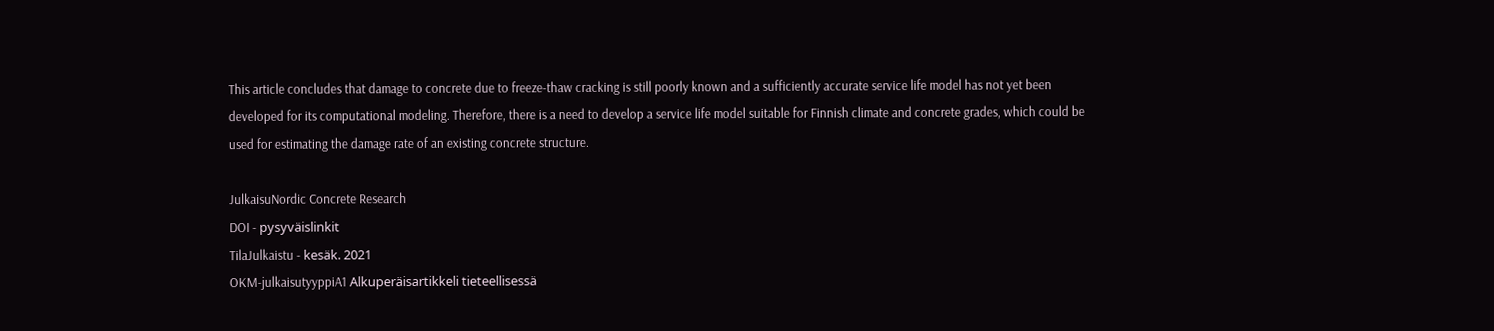This article concludes that damage to concrete due to freeze-thaw cracking is still poorly known and a sufficiently accurate service life model has not yet been developed for its computational modeling. Therefore, there is a need to develop a service life model suitable for Finnish climate and concrete grades, which could be used for estimating the damage rate of an existing concrete structure.

JulkaisuNordic Concrete Research
DOI - pysyväislinkit
TilaJulkaistu - kesäk. 2021
OKM-julkaisutyyppiA1 Alkuperäisartikkeli tieteellisessä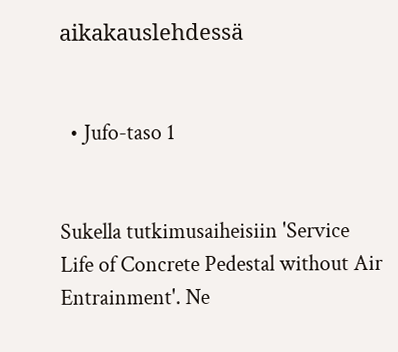aikakauslehdessä


  • Jufo-taso 1


Sukella tutkimusaiheisiin 'Service Life of Concrete Pedestal without Air Entrainment'. Ne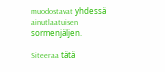muodostavat yhdessä ainutlaatuisen sormenjäljen.

Siteeraa tätä